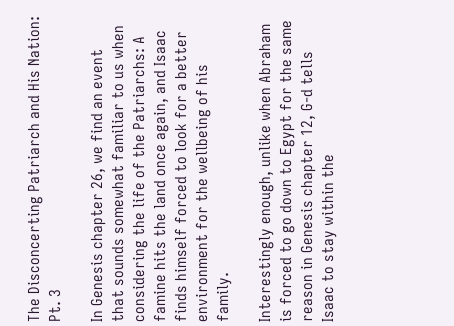The Disconcerting Patriarch and His Nation: Pt. 3

In Genesis chapter 26, we find an event that sounds somewhat familiar to us when considering the life of the Patriarchs: A famine hits the land once again, and Isaac finds himself forced to look for a better environment for the wellbeing of his family.

Interestingly enough, unlike when Abraham is forced to go down to Egypt for the same reason in Genesis chapter 12, G-d tells Isaac to stay within the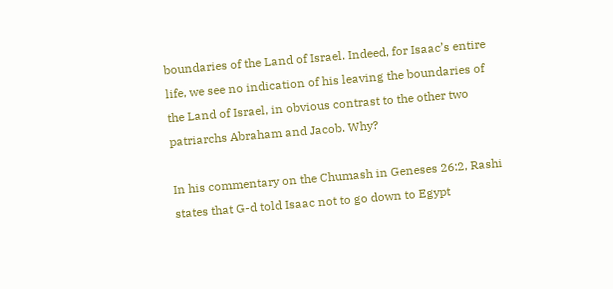boundaries of the Land of Israel. Indeed, for Isaac’s entire life, we see no indication of his leaving the boundaries of the Land of Israel, in obvious contrast to the other two patriarchs Abraham and Jacob. Why?

In his commentary on the Chumash in Geneses 26:2, Rashi states that G-d told Isaac not to go down to Egypt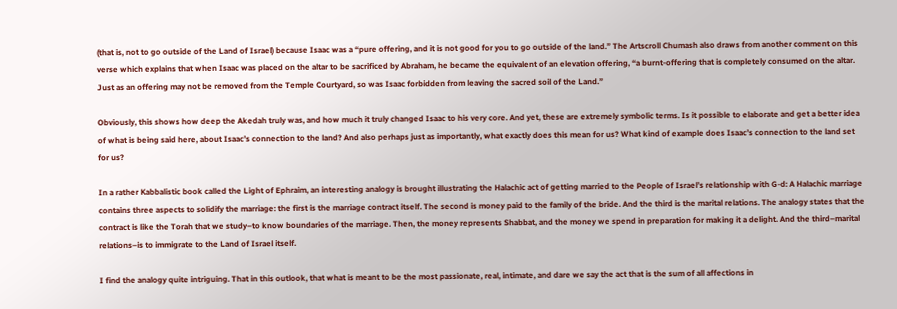(that is, not to go outside of the Land of Israel) because Isaac was a “pure offering, and it is not good for you to go outside of the land.” The Artscroll Chumash also draws from another comment on this verse which explains that when Isaac was placed on the altar to be sacrificed by Abraham, he became the equivalent of an elevation offering, “a burnt-offering that is completely consumed on the altar. Just as an offering may not be removed from the Temple Courtyard, so was Isaac forbidden from leaving the sacred soil of the Land.”

Obviously, this shows how deep the Akedah truly was, and how much it truly changed Isaac to his very core. And yet, these are extremely symbolic terms. Is it possible to elaborate and get a better idea of what is being said here, about Isaac’s connection to the land? And also perhaps just as importantly, what exactly does this mean for us? What kind of example does Isaac’s connection to the land set for us?

In a rather Kabbalistic book called the Light of Ephraim, an interesting analogy is brought illustrating the Halachic act of getting married to the People of Israel’s relationship with G-d: A Halachic marriage contains three aspects to solidify the marriage: the first is the marriage contract itself. The second is money paid to the family of the bride. And the third is the marital relations. The analogy states that the contract is like the Torah that we study–to know boundaries of the marriage. Then, the money represents Shabbat, and the money we spend in preparation for making it a delight. And the third–marital relations–is to immigrate to the Land of Israel itself.

I find the analogy quite intriguing. That in this outlook, that what is meant to be the most passionate, real, intimate, and dare we say the act that is the sum of all affections in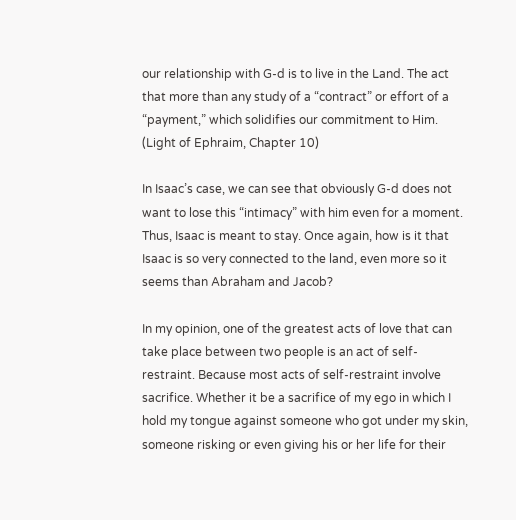our relationship with G-d is to live in the Land. The act that more than any study of a “contract” or effort of a “payment,” which solidifies our commitment to Him. (Light of Ephraim, Chapter 10)

In Isaac’s case, we can see that obviously G-d does not want to lose this “intimacy” with him even for a moment. Thus, Isaac is meant to stay. Once again, how is it that Isaac is so very connected to the land, even more so it seems than Abraham and Jacob?

In my opinion, one of the greatest acts of love that can take place between two people is an act of self-restraint. Because most acts of self-restraint involve sacrifice. Whether it be a sacrifice of my ego in which I hold my tongue against someone who got under my skin, someone risking or even giving his or her life for their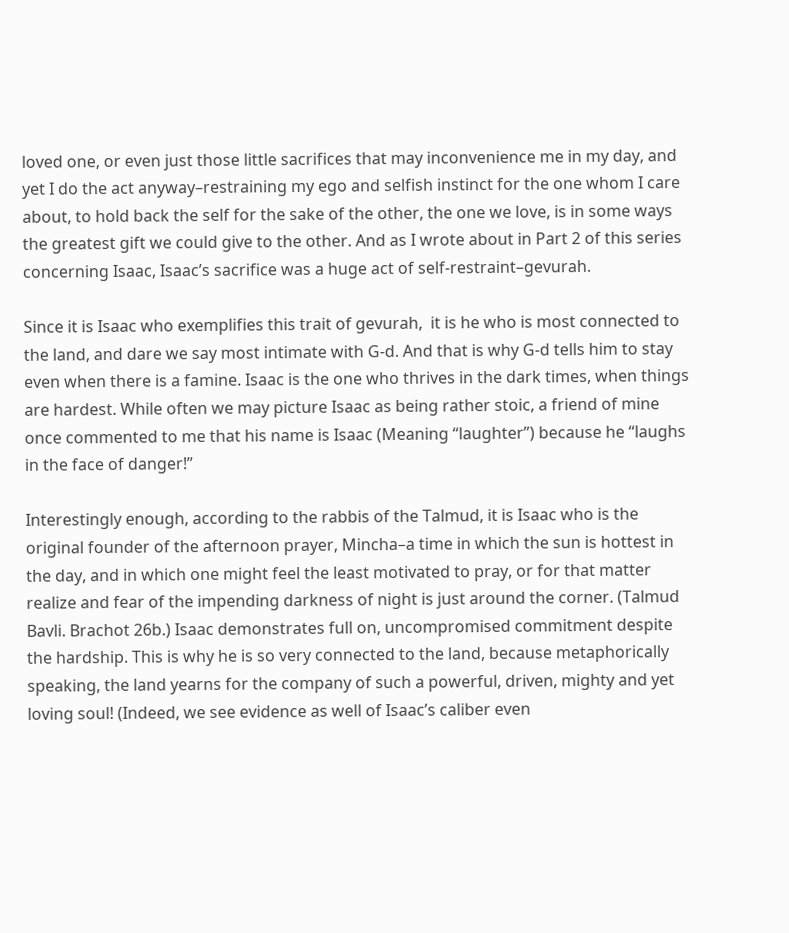loved one, or even just those little sacrifices that may inconvenience me in my day, and yet I do the act anyway–restraining my ego and selfish instinct for the one whom I care about, to hold back the self for the sake of the other, the one we love, is in some ways the greatest gift we could give to the other. And as I wrote about in Part 2 of this series concerning Isaac, Isaac’s sacrifice was a huge act of self-restraint–gevurah.

Since it is Isaac who exemplifies this trait of gevurah,  it is he who is most connected to the land, and dare we say most intimate with G-d. And that is why G-d tells him to stay even when there is a famine. Isaac is the one who thrives in the dark times, when things are hardest. While often we may picture Isaac as being rather stoic, a friend of mine once commented to me that his name is Isaac (Meaning “laughter”) because he “laughs in the face of danger!”

Interestingly enough, according to the rabbis of the Talmud, it is Isaac who is the original founder of the afternoon prayer, Mincha–a time in which the sun is hottest in the day, and in which one might feel the least motivated to pray, or for that matter realize and fear of the impending darkness of night is just around the corner. (Talmud Bavli. Brachot 26b.) Isaac demonstrates full on, uncompromised commitment despite the hardship. This is why he is so very connected to the land, because metaphorically speaking, the land yearns for the company of such a powerful, driven, mighty and yet loving soul! (Indeed, we see evidence as well of Isaac’s caliber even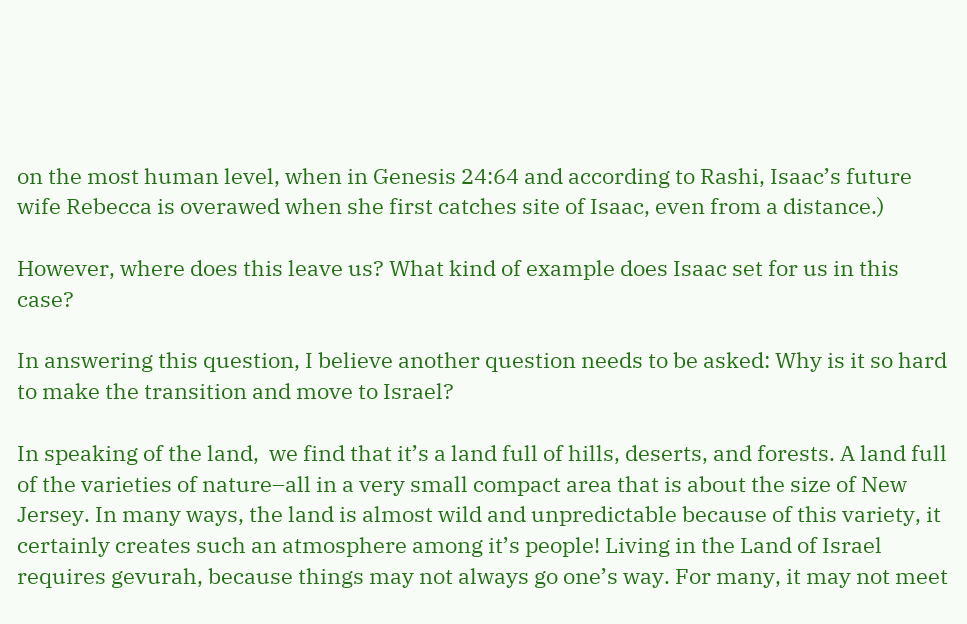on the most human level, when in Genesis 24:64 and according to Rashi, Isaac’s future wife Rebecca is overawed when she first catches site of Isaac, even from a distance.)

However, where does this leave us? What kind of example does Isaac set for us in this case?

In answering this question, I believe another question needs to be asked: Why is it so hard to make the transition and move to Israel?

In speaking of the land,  we find that it’s a land full of hills, deserts, and forests. A land full of the varieties of nature–all in a very small compact area that is about the size of New Jersey. In many ways, the land is almost wild and unpredictable because of this variety, it certainly creates such an atmosphere among it’s people! Living in the Land of Israel requires gevurah, because things may not always go one’s way. For many, it may not meet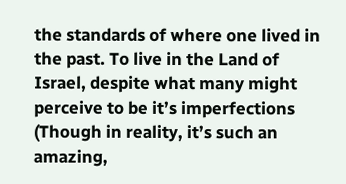the standards of where one lived in the past. To live in the Land of Israel, despite what many might perceive to be it’s imperfections (Though in reality, it’s such an amazing,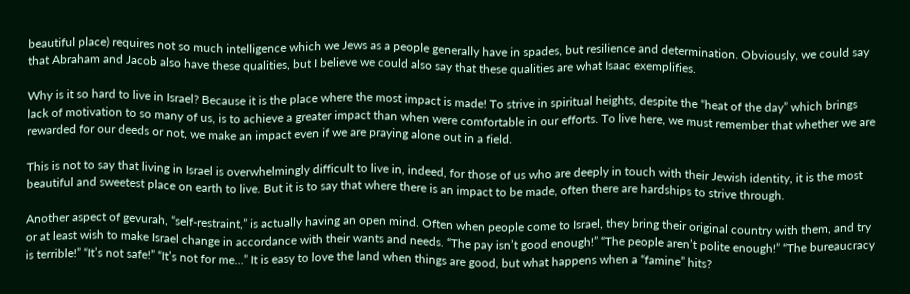beautiful place) requires not so much intelligence which we Jews as a people generally have in spades, but resilience and determination. Obviously, we could say that Abraham and Jacob also have these qualities, but I believe we could also say that these qualities are what Isaac exemplifies.

Why is it so hard to live in Israel? Because it is the place where the most impact is made! To strive in spiritual heights, despite the “heat of the day” which brings lack of motivation to so many of us, is to achieve a greater impact than when were comfortable in our efforts. To live here, we must remember that whether we are rewarded for our deeds or not, we make an impact even if we are praying alone out in a field.

This is not to say that living in Israel is overwhelmingly difficult to live in, indeed, for those of us who are deeply in touch with their Jewish identity, it is the most beautiful and sweetest place on earth to live. But it is to say that where there is an impact to be made, often there are hardships to strive through.

Another aspect of gevurah, “self-restraint,” is actually having an open mind. Often when people come to Israel, they bring their original country with them, and try or at least wish to make Israel change in accordance with their wants and needs. “The pay isn’t good enough!” “The people aren’t polite enough!” “The bureaucracy is terrible!” “It’s not safe!” “It’s not for me…” It is easy to love the land when things are good, but what happens when a “famine” hits?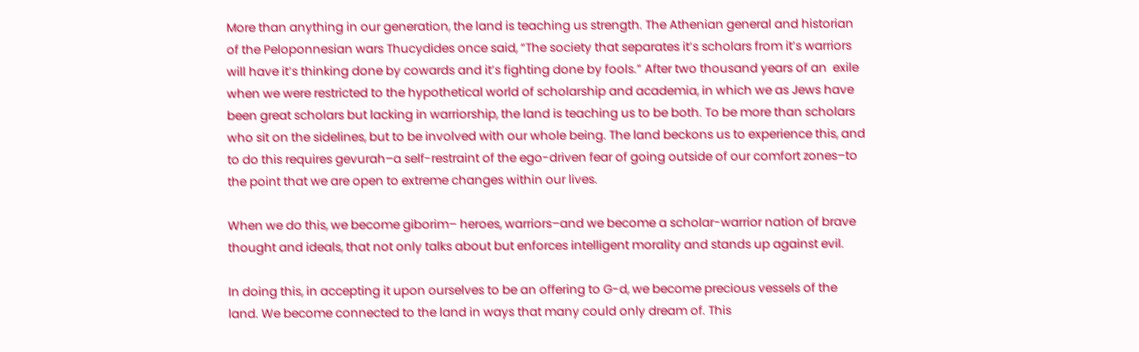More than anything in our generation, the land is teaching us strength. The Athenian general and historian of the Peloponnesian wars Thucydides once said, “The society that separates it’s scholars from it’s warriors will have it’s thinking done by cowards and it’s fighting done by fools.” After two thousand years of an  exile when we were restricted to the hypothetical world of scholarship and academia, in which we as Jews have been great scholars but lacking in warriorship, the land is teaching us to be both. To be more than scholars who sit on the sidelines, but to be involved with our whole being. The land beckons us to experience this, and to do this requires gevurah–a self-restraint of the ego-driven fear of going outside of our comfort zones–to the point that we are open to extreme changes within our lives.

When we do this, we become giborim– heroes, warriors–and we become a scholar-warrior nation of brave thought and ideals, that not only talks about but enforces intelligent morality and stands up against evil.

In doing this, in accepting it upon ourselves to be an offering to G-d, we become precious vessels of the land. We become connected to the land in ways that many could only dream of. This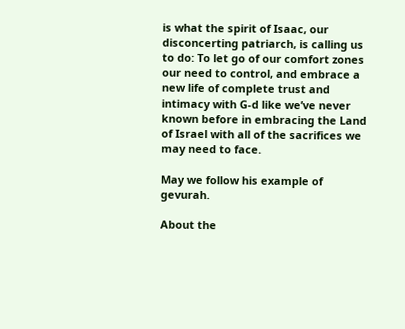is what the spirit of Isaac, our disconcerting patriarch, is calling us to do: To let go of our comfort zones our need to control, and embrace a new life of complete trust and intimacy with G-d like we’ve never known before in embracing the Land of Israel with all of the sacrifices we may need to face.

May we follow his example of gevurah.

About the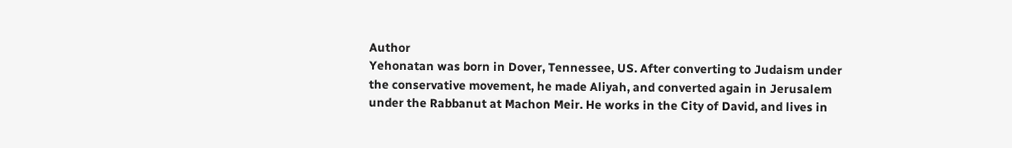Author
Yehonatan was born in Dover, Tennessee, US. After converting to Judaism under the conservative movement, he made Aliyah, and converted again in Jerusalem under the Rabbanut at Machon Meir. He works in the City of David, and lives in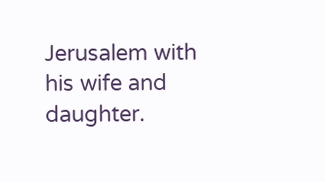Jerusalem with his wife and daughter.